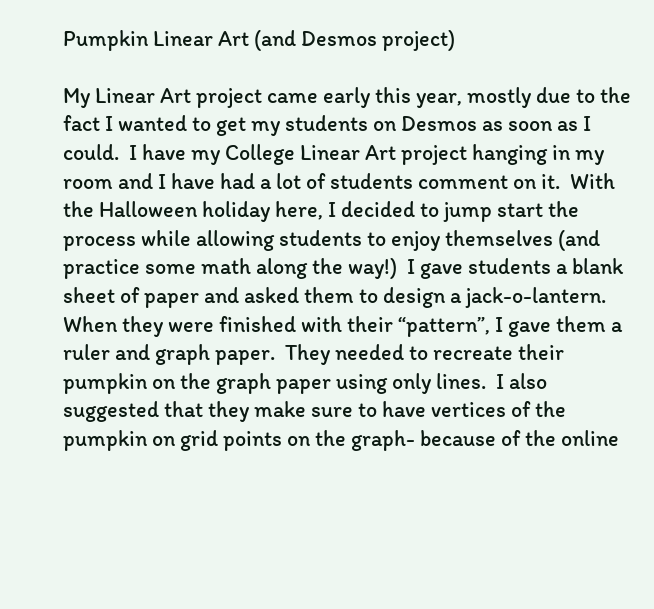Pumpkin Linear Art (and Desmos project)

My Linear Art project came early this year, mostly due to the fact I wanted to get my students on Desmos as soon as I could.  I have my College Linear Art project hanging in my room and I have had a lot of students comment on it.  With the Halloween holiday here, I decided to jump start the process while allowing students to enjoy themselves (and practice some math along the way!)  I gave students a blank sheet of paper and asked them to design a jack-o-lantern.  When they were finished with their “pattern”, I gave them a ruler and graph paper.  They needed to recreate their pumpkin on the graph paper using only lines.  I also suggested that they make sure to have vertices of the pumpkin on grid points on the graph- because of the online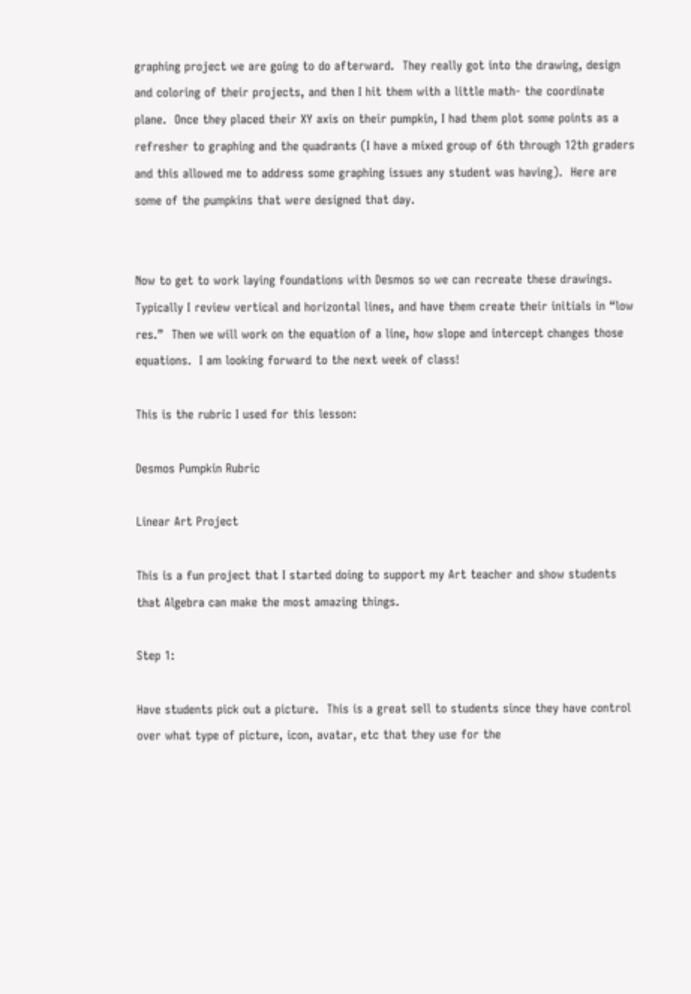graphing project we are going to do afterward.  They really got into the drawing, design and coloring of their projects, and then I hit them with a little math- the coordinate plane.  Once they placed their XY axis on their pumpkin, I had them plot some points as a refresher to graphing and the quadrants (I have a mixed group of 6th through 12th graders and this allowed me to address some graphing issues any student was having).  Here are some of the pumpkins that were designed that day.


Now to get to work laying foundations with Desmos so we can recreate these drawings.  Typically I review vertical and horizontal lines, and have them create their initials in “low res.”  Then we will work on the equation of a line, how slope and intercept changes those equations.  I am looking forward to the next week of class!

This is the rubric I used for this lesson:

Desmos Pumpkin Rubric

Linear Art Project

This is a fun project that I started doing to support my Art teacher and show students that Algebra can make the most amazing things.

Step 1:

Have students pick out a picture.  This is a great sell to students since they have control over what type of picture, icon, avatar, etc that they use for the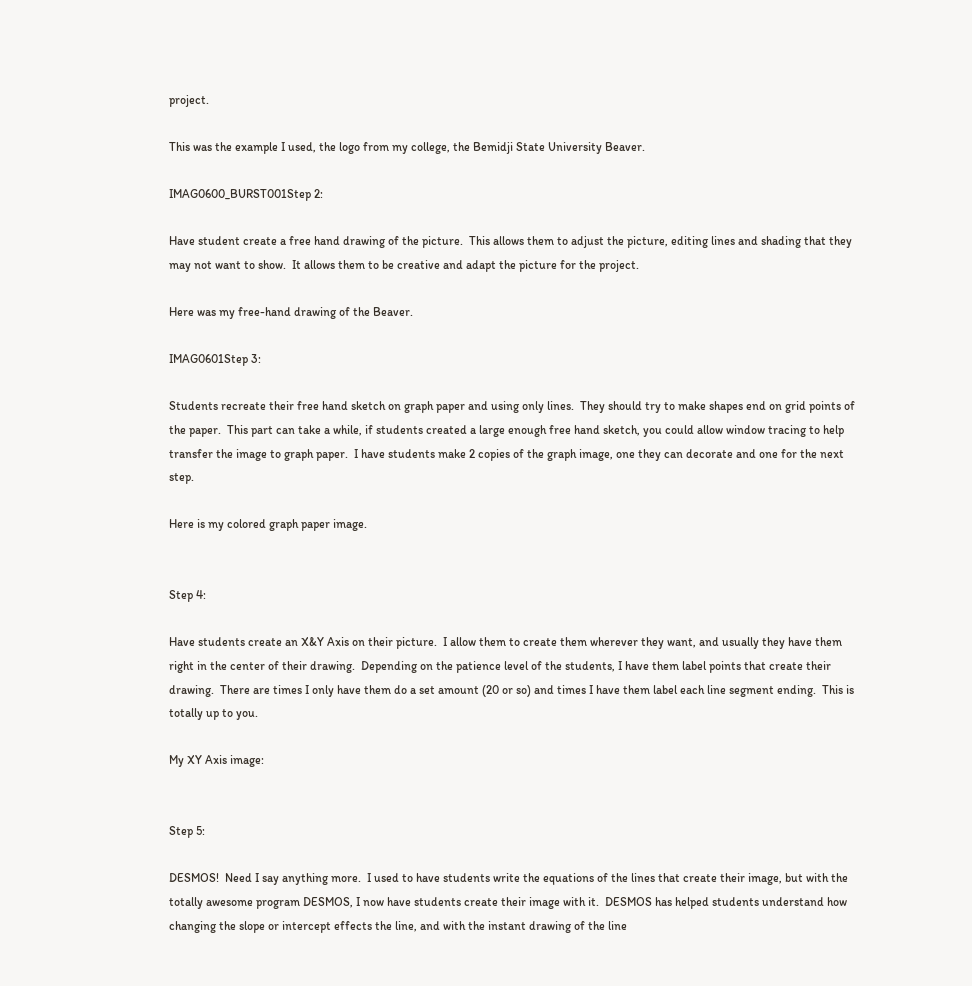project.

This was the example I used, the logo from my college, the Bemidji State University Beaver.

IMAG0600_BURST001Step 2:

Have student create a free hand drawing of the picture.  This allows them to adjust the picture, editing lines and shading that they may not want to show.  It allows them to be creative and adapt the picture for the project.

Here was my free-hand drawing of the Beaver.

IMAG0601Step 3:

Students recreate their free hand sketch on graph paper and using only lines.  They should try to make shapes end on grid points of the paper.  This part can take a while, if students created a large enough free hand sketch, you could allow window tracing to help transfer the image to graph paper.  I have students make 2 copies of the graph image, one they can decorate and one for the next step.

Here is my colored graph paper image.


Step 4:

Have students create an X&Y Axis on their picture.  I allow them to create them wherever they want, and usually they have them right in the center of their drawing.  Depending on the patience level of the students, I have them label points that create their drawing.  There are times I only have them do a set amount (20 or so) and times I have them label each line segment ending.  This is totally up to you.

My XY Axis image:


Step 5:

DESMOS!  Need I say anything more.  I used to have students write the equations of the lines that create their image, but with the totally awesome program DESMOS, I now have students create their image with it.  DESMOS has helped students understand how changing the slope or intercept effects the line, and with the instant drawing of the line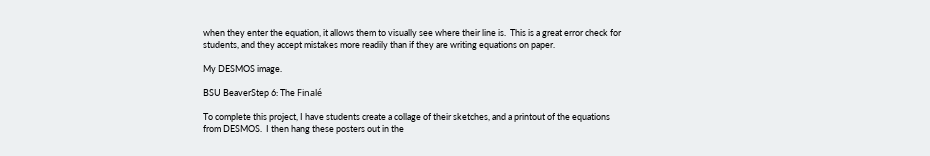when they enter the equation, it allows them to visually see where their line is.  This is a great error check for students, and they accept mistakes more readily than if they are writing equations on paper.

My DESMOS image.

BSU BeaverStep 6: The Finalé

To complete this project, I have students create a collage of their sketches, and a printout of the equations from DESMOS.  I then hang these posters out in the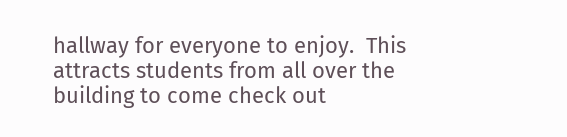hallway for everyone to enjoy.  This attracts students from all over the building to come check out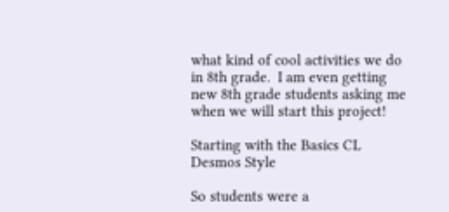what kind of cool activities we do in 8th grade.  I am even getting new 8th grade students asking me when we will start this project!

Starting with the Basics CL Desmos Style

So students were a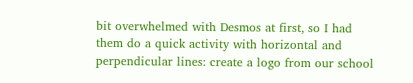bit overwhelmed with Desmos at first, so I had them do a quick activity with horizontal and perpendicular lines: create a logo from our school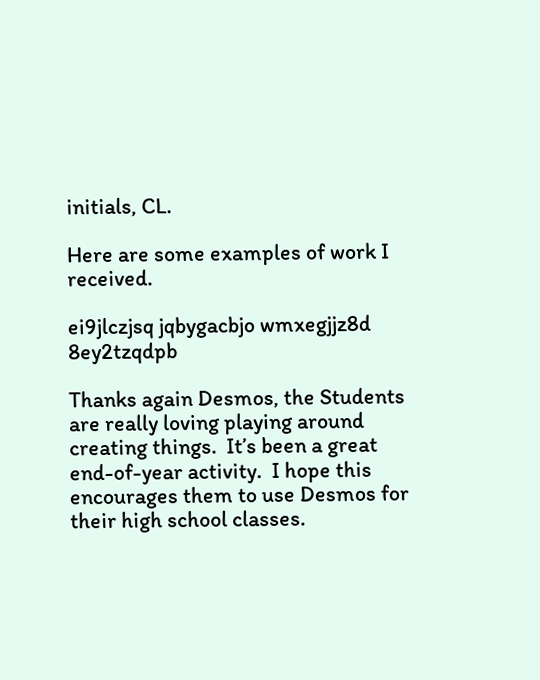initials, CL.

Here are some examples of work I received.

ei9jlczjsq jqbygacbjo wmxegjjz8d 8ey2tzqdpb

Thanks again Desmos, the Students are really loving playing around creating things.  It’s been a great end-of-year activity.  I hope this encourages them to use Desmos for their high school classes.